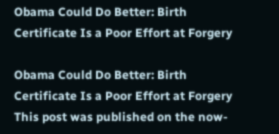Obama Could Do Better: Birth Certificate Is a Poor Effort at Forgery

Obama Could Do Better: Birth Certificate Is a Poor Effort at Forgery
This post was published on the now-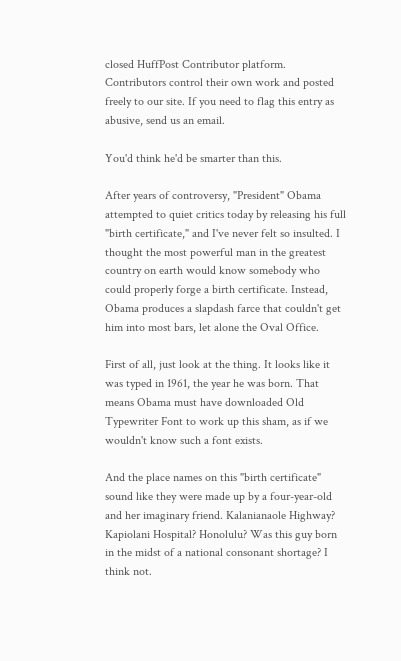closed HuffPost Contributor platform. Contributors control their own work and posted freely to our site. If you need to flag this entry as abusive, send us an email.

You'd think he'd be smarter than this.

After years of controversy, "President" Obama attempted to quiet critics today by releasing his full "birth certificate," and I've never felt so insulted. I thought the most powerful man in the greatest country on earth would know somebody who could properly forge a birth certificate. Instead, Obama produces a slapdash farce that couldn't get him into most bars, let alone the Oval Office.

First of all, just look at the thing. It looks like it was typed in 1961, the year he was born. That means Obama must have downloaded Old Typewriter Font to work up this sham, as if we wouldn't know such a font exists.

And the place names on this "birth certificate" sound like they were made up by a four-year-old and her imaginary friend. Kalanianaole Highway? Kapiolani Hospital? Honolulu? Was this guy born in the midst of a national consonant shortage? I think not.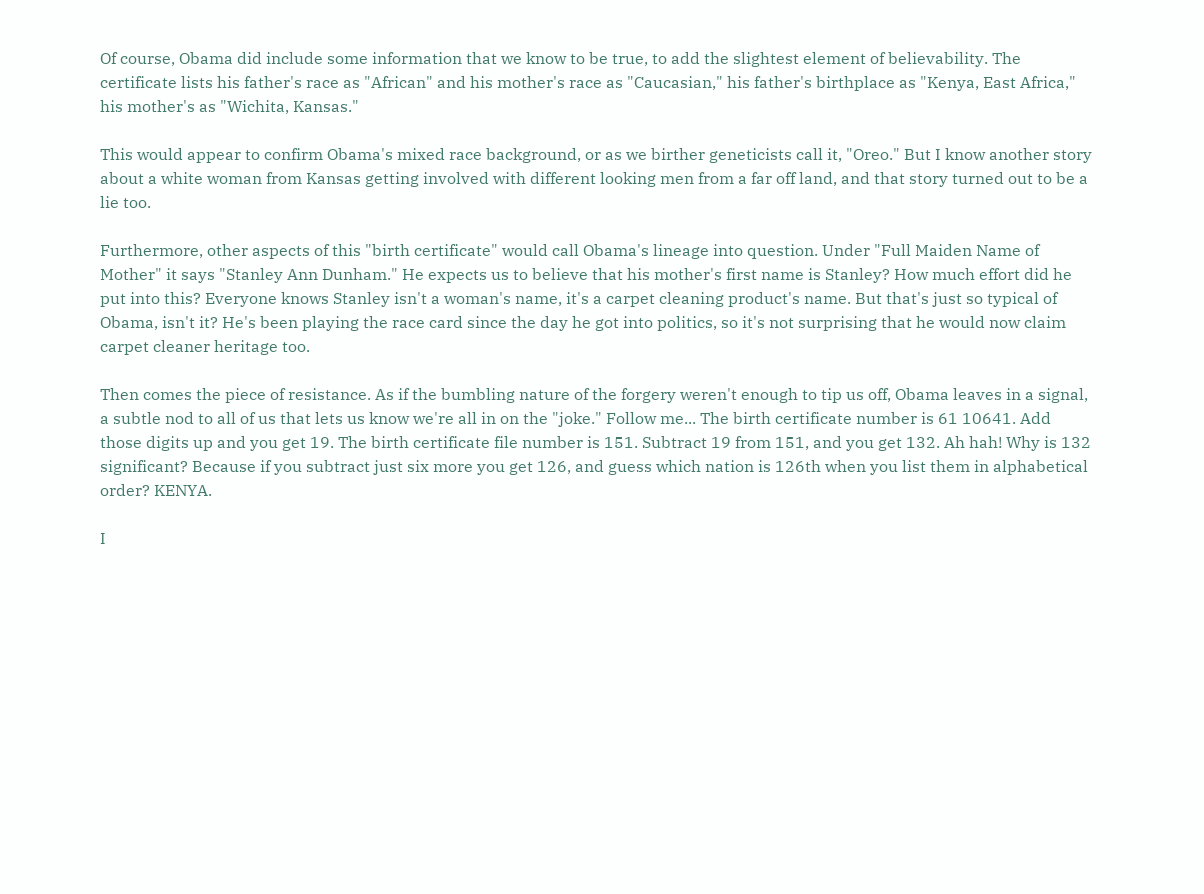Of course, Obama did include some information that we know to be true, to add the slightest element of believability. The certificate lists his father's race as "African" and his mother's race as "Caucasian," his father's birthplace as "Kenya, East Africa," his mother's as "Wichita, Kansas."

This would appear to confirm Obama's mixed race background, or as we birther geneticists call it, "Oreo." But I know another story about a white woman from Kansas getting involved with different looking men from a far off land, and that story turned out to be a lie too.

Furthermore, other aspects of this "birth certificate" would call Obama's lineage into question. Under "Full Maiden Name of Mother" it says "Stanley Ann Dunham." He expects us to believe that his mother's first name is Stanley? How much effort did he put into this? Everyone knows Stanley isn't a woman's name, it's a carpet cleaning product's name. But that's just so typical of Obama, isn't it? He's been playing the race card since the day he got into politics, so it's not surprising that he would now claim carpet cleaner heritage too.

Then comes the piece of resistance. As if the bumbling nature of the forgery weren't enough to tip us off, Obama leaves in a signal, a subtle nod to all of us that lets us know we're all in on the "joke." Follow me... The birth certificate number is 61 10641. Add those digits up and you get 19. The birth certificate file number is 151. Subtract 19 from 151, and you get 132. Ah hah! Why is 132 significant? Because if you subtract just six more you get 126, and guess which nation is 126th when you list them in alphabetical order? KENYA.

I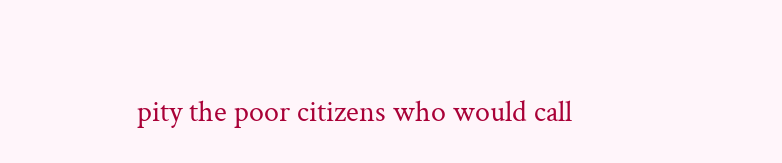pity the poor citizens who would call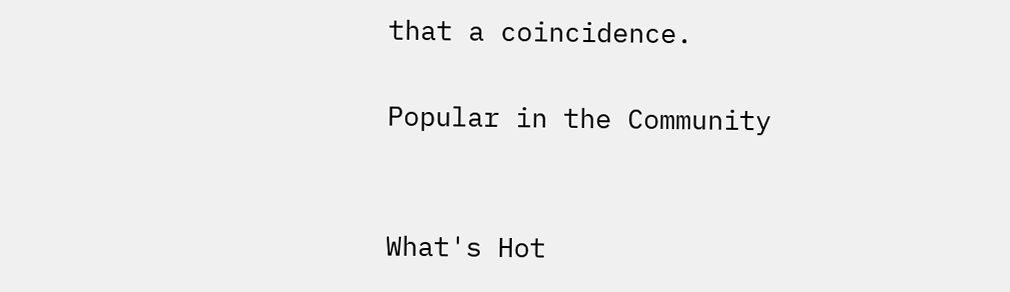that a coincidence.

Popular in the Community


What's Hot